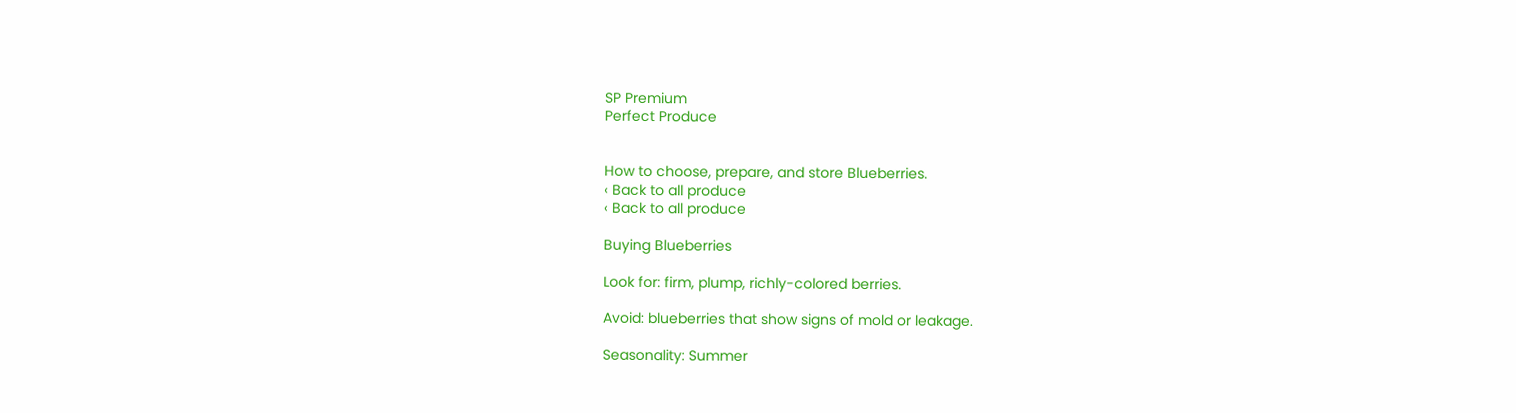SP Premium
Perfect Produce


How to choose, prepare, and store Blueberries.
‹ Back to all produce
‹ Back to all produce

Buying Blueberries

Look for: firm, plump, richly-colored berries.

Avoid: blueberries that show signs of mold or leakage.

Seasonality: Summer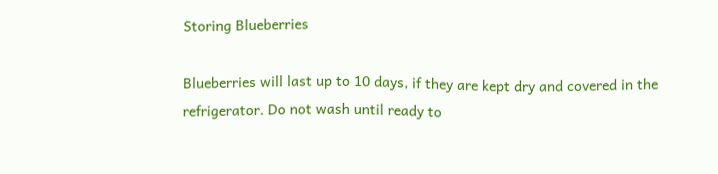Storing Blueberries

Blueberries will last up to 10 days, if they are kept dry and covered in the refrigerator. Do not wash until ready to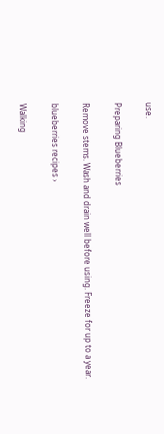use.

Preparing Blueberries

Remove stems. Wash and drain well before using. Freeze for up to a year.

blueberries recipes ›

Walking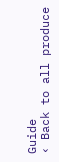Guide
‹ Back to all produce